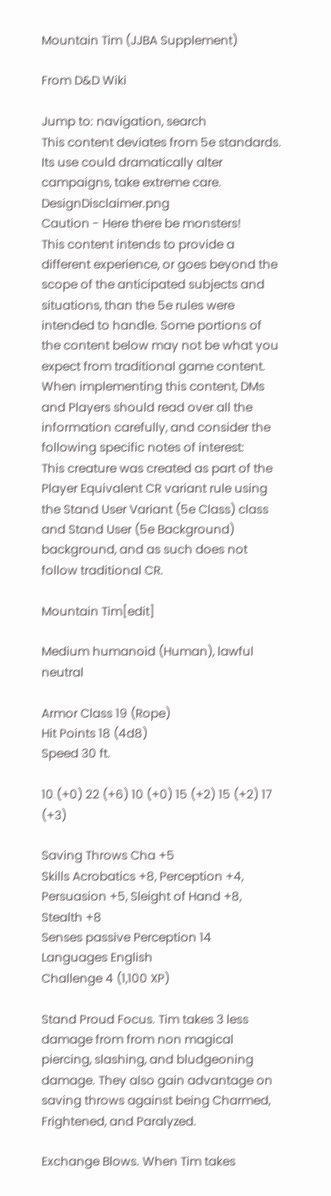Mountain Tim (JJBA Supplement)

From D&D Wiki

Jump to: navigation, search
This content deviates from 5e standards. Its use could dramatically alter campaigns, take extreme care. DesignDisclaimer.png
Caution - Here there be monsters!
This content intends to provide a different experience, or goes beyond the scope of the anticipated subjects and situations, than the 5e rules were intended to handle. Some portions of the content below may not be what you expect from traditional game content. When implementing this content, DMs and Players should read over all the information carefully, and consider the following specific notes of interest:
This creature was created as part of the Player Equivalent CR variant rule using the Stand User Variant (5e Class) class and Stand User (5e Background) background, and as such does not follow traditional CR.

Mountain Tim[edit]

Medium humanoid (Human), lawful neutral

Armor Class 19 (Rope)
Hit Points 18 (4d8)
Speed 30 ft.

10 (+0) 22 (+6) 10 (+0) 15 (+2) 15 (+2) 17 (+3)

Saving Throws Cha +5
Skills Acrobatics +8, Perception +4, Persuasion +5, Sleight of Hand +8, Stealth +8
Senses passive Perception 14
Languages English
Challenge 4 (1,100 XP)

Stand Proud Focus. Tim takes 3 less damage from from non magical piercing, slashing, and bludgeoning damage. They also gain advantage on saving throws against being Charmed, Frightened, and Paralyzed.

Exchange Blows. When Tim takes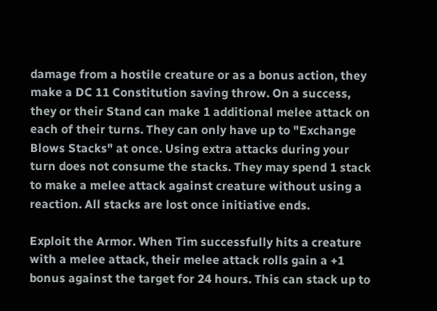damage from a hostile creature or as a bonus action, they make a DC 11 Constitution saving throw. On a success, they or their Stand can make 1 additional melee attack on each of their turns. They can only have up to "Exchange Blows Stacks" at once. Using extra attacks during your turn does not consume the stacks. They may spend 1 stack to make a melee attack against creature without using a reaction. All stacks are lost once initiative ends.

Exploit the Armor. When Tim successfully hits a creature with a melee attack, their melee attack rolls gain a +1 bonus against the target for 24 hours. This can stack up to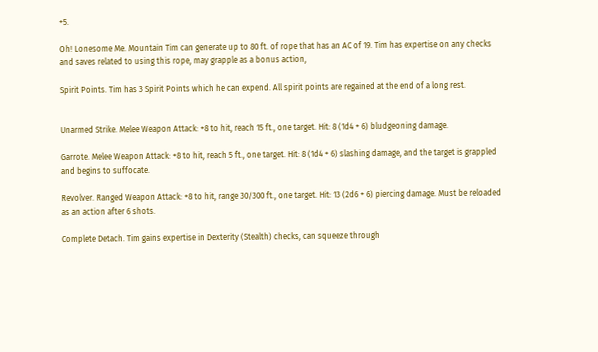+5.

Oh! Lonesome Me. Mountain Tim can generate up to 80 ft. of rope that has an AC of 19. Tim has expertise on any checks and saves related to using this rope, may grapple as a bonus action,

Spirit Points. Tim has 3 Spirit Points which he can expend. All spirit points are regained at the end of a long rest.


Unarmed Strike. Melee Weapon Attack: +8 to hit, reach 15 ft., one target. Hit: 8 (1d4 + 6) bludgeoning damage.

Garrote. Melee Weapon Attack: +8 to hit, reach 5 ft., one target. Hit: 8 (1d4 + 6) slashing damage, and the target is grappled and begins to suffocate.

Revolver. Ranged Weapon Attack: +8 to hit, range 30/300 ft., one target. Hit: 13 (2d6 + 6) piercing damage. Must be reloaded as an action after 6 shots.

Complete Detach. Tim gains expertise in Dexterity (Stealth) checks, can squeeze through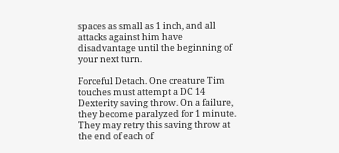spaces as small as 1 inch, and all attacks against him have disadvantage until the beginning of your next turn.

Forceful Detach. One creature Tim touches must attempt a DC 14 Dexterity saving throw. On a failure, they become paralyzed for 1 minute. They may retry this saving throw at the end of each of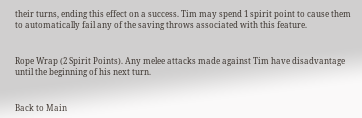their turns, ending this effect on a success. Tim may spend 1 spirit point to cause them to automatically fail any of the saving throws associated with this feature.


Rope Wrap (2 Spirit Points). Any melee attacks made against Tim have disadvantage until the beginning of his next turn.


Back to Main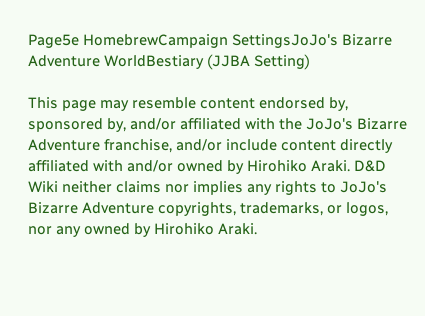Page5e HomebrewCampaign SettingsJoJo's Bizarre Adventure WorldBestiary (JJBA Setting)

This page may resemble content endorsed by, sponsored by, and/or affiliated with the JoJo's Bizarre Adventure franchise, and/or include content directly affiliated with and/or owned by Hirohiko Araki. D&D Wiki neither claims nor implies any rights to JoJo's Bizarre Adventure copyrights, trademarks, or logos, nor any owned by Hirohiko Araki.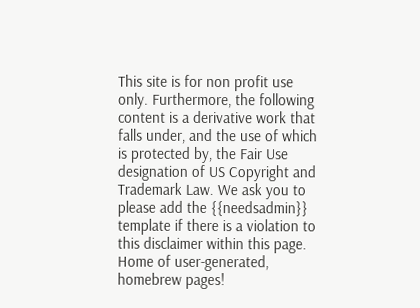This site is for non profit use only. Furthermore, the following content is a derivative work that falls under, and the use of which is protected by, the Fair Use designation of US Copyright and Trademark Law. We ask you to please add the {{needsadmin}} template if there is a violation to this disclaimer within this page.
Home of user-generated,
homebrew pages!